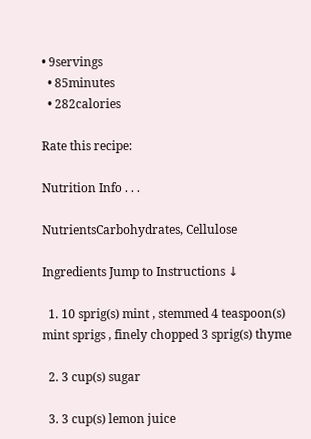• 9servings
  • 85minutes
  • 282calories

Rate this recipe:

Nutrition Info . . .

NutrientsCarbohydrates, Cellulose

Ingredients Jump to Instructions ↓

  1. 10 sprig(s) mint , stemmed 4 teaspoon(s) mint sprigs , finely chopped 3 sprig(s) thyme

  2. 3 cup(s) sugar

  3. 3 cup(s) lemon juice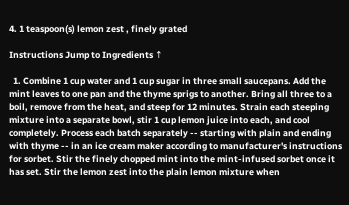4. 1 teaspoon(s) lemon zest , finely grated

Instructions Jump to Ingredients ↑

  1. Combine 1 cup water and 1 cup sugar in three small saucepans. Add the mint leaves to one pan and the thyme sprigs to another. Bring all three to a boil, remove from the heat, and steep for 12 minutes. Strain each steeping mixture into a separate bowl, stir 1 cup lemon juice into each, and cool completely. Process each batch separately -- starting with plain and ending with thyme -- in an ice cream maker according to manufacturer's instructions for sorbet. Stir the finely chopped mint into the mint-infused sorbet once it has set. Stir the lemon zest into the plain lemon mixture when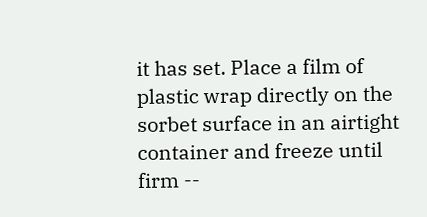it has set. Place a film of plastic wrap directly on the sorbet surface in an airtight container and freeze until firm --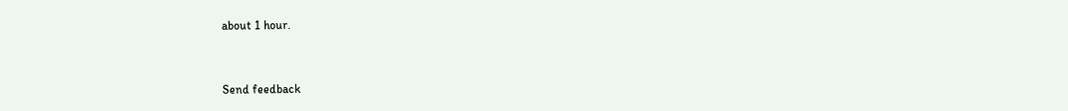about 1 hour.


Send feedback